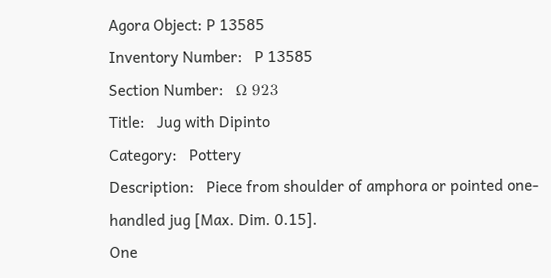Agora Object: P 13585
Inventory Number:   P 13585
Section Number:   Ω 923
Title:   Jug with Dipinto
Category:   Pottery
Description:   Piece from shoulder of amphora or pointed one-handled jug [Max. Dim. 0.15].
One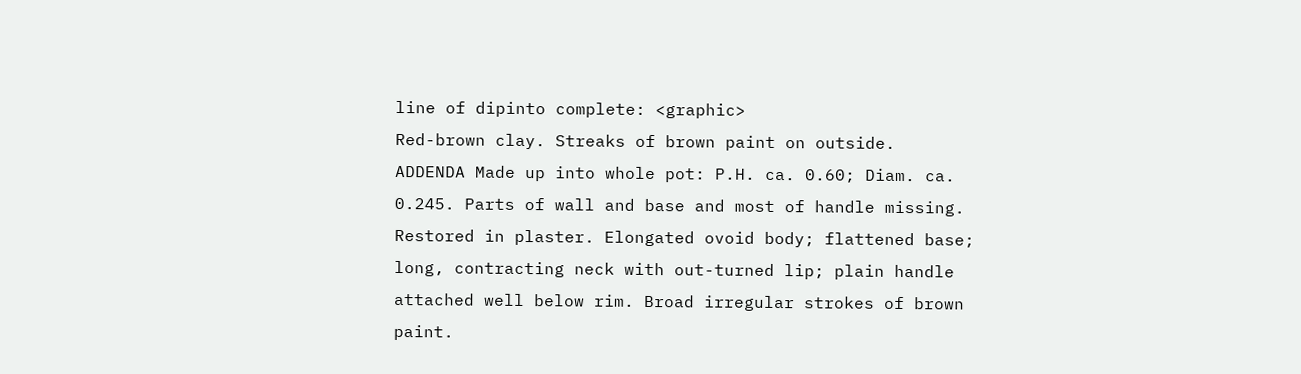line of dipinto complete: <graphic>
Red-brown clay. Streaks of brown paint on outside.
ADDENDA Made up into whole pot: P.H. ca. 0.60; Diam. ca. 0.245. Parts of wall and base and most of handle missing. Restored in plaster. Elongated ovoid body; flattened base; long, contracting neck with out-turned lip; plain handle attached well below rim. Broad irregular strokes of brown paint.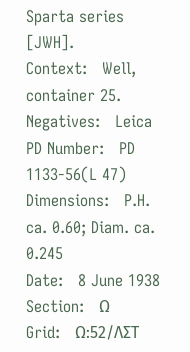Sparta series [JWH].
Context:   Well, container 25.
Negatives:   Leica
PD Number:   PD 1133-56(L 47)
Dimensions:   P.H. ca. 0.60; Diam. ca. 0.245
Date:   8 June 1938
Section:   Ω
Grid:   Ω:52/ΛΣΤ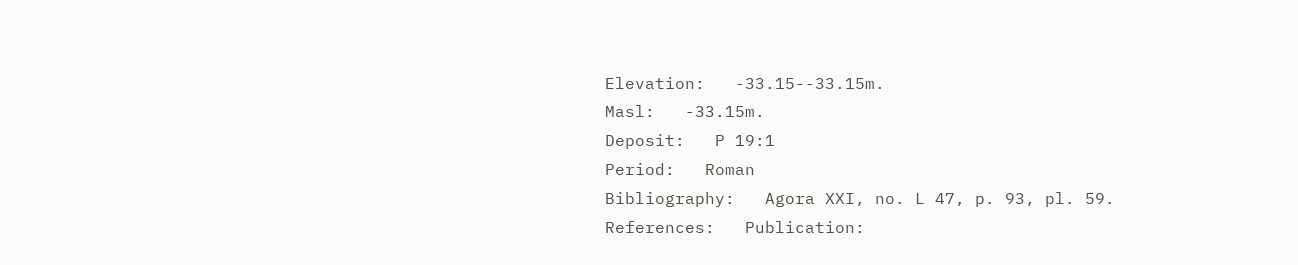Elevation:   -33.15--33.15m.
Masl:   -33.15m.
Deposit:   P 19:1
Period:   Roman
Bibliography:   Agora XXI, no. L 47, p. 93, pl. 59.
References:   Publication: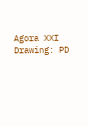Agora XXI
Drawing: PD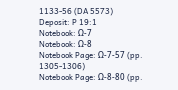1133-56 (DA 5573)
Deposit: P 19:1
Notebook: Ω-7
Notebook: Ω-8
Notebook Page: Ω-7-57 (pp. 1305-1306)
Notebook Page: Ω-8-80 (pp.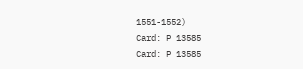1551-1552)
Card: P 13585
Card: P 13585